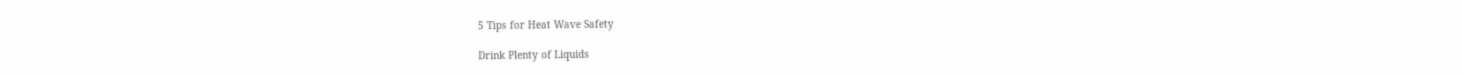5 Tips for Heat Wave Safety

Drink Plenty of Liquids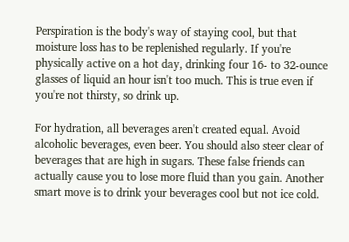Perspiration is the body's way of staying cool, but that moisture loss has to be replenished regularly. If you're physically active on a hot day, drinking four 16- to 32-ounce glasses of liquid an hour isn't too much. This is true even if you're not thirsty, so drink up.

For hydration, all beverages aren't created equal. Avoid alcoholic beverages, even beer. You should also steer clear of beverages that are high in sugars. These false friends can actually cause you to lose more fluid than you gain. Another smart move is to drink your beverages cool but not ice cold.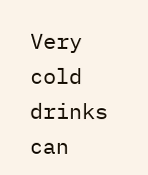Very cold drinks can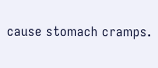cause stomach cramps.